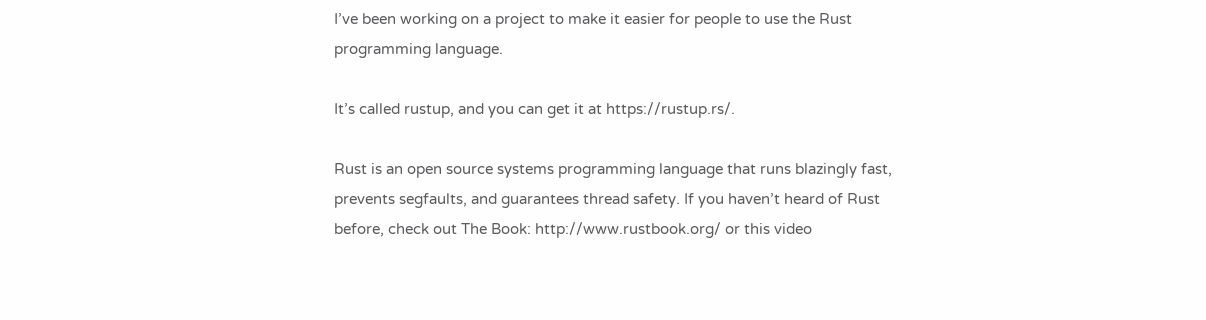I’ve been working on a project to make it easier for people to use the Rust programming language.

It’s called rustup, and you can get it at https://rustup.rs/.

Rust is an open source systems programming language that runs blazingly fast, prevents segfaults, and guarantees thread safety. If you haven’t heard of Rust before, check out The Book: http://www.rustbook.org/ or this video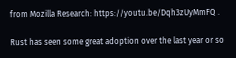from Mozilla Research: https://youtu.be/Dqh3zUyMmFQ .

Rust has seen some great adoption over the last year or so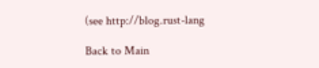(see http://blog.rust-lang

Back to Main